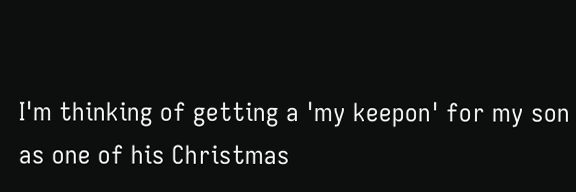I'm thinking of getting a 'my keepon' for my son as one of his Christmas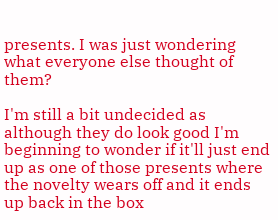presents. I was just wondering what everyone else thought of them?

I'm still a bit undecided as although they do look good I'm beginning to wonder if it'll just end up as one of those presents where the novelty wears off and it ends up back in the box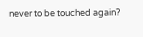never to be touched again?